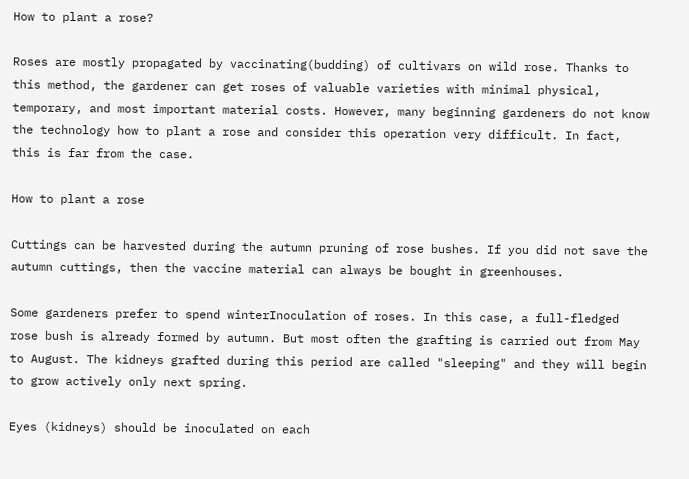How to plant a rose?

Roses are mostly propagated by vaccinating(budding) of cultivars on wild rose. Thanks to this method, the gardener can get roses of valuable varieties with minimal physical, temporary, and most important material costs. However, many beginning gardeners do not know the technology how to plant a rose and consider this operation very difficult. In fact, this is far from the case.

How to plant a rose

Cuttings can be harvested during the autumn pruning of rose bushes. If you did not save the autumn cuttings, then the vaccine material can always be bought in greenhouses.

Some gardeners prefer to spend winterInoculation of roses. In this case, a full-fledged rose bush is already formed by autumn. But most often the grafting is carried out from May to August. The kidneys grafted during this period are called "sleeping" and they will begin to grow actively only next spring.

Eyes (kidneys) should be inoculated on each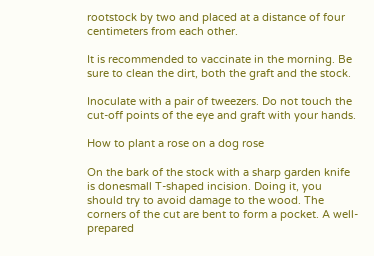rootstock by two and placed at a distance of four centimeters from each other.

It is recommended to vaccinate in the morning. Be sure to clean the dirt, both the graft and the stock.

Inoculate with a pair of tweezers. Do not touch the cut-off points of the eye and graft with your hands.

How to plant a rose on a dog rose

On the bark of the stock with a sharp garden knife is donesmall T-shaped incision. Doing it, you should try to avoid damage to the wood. The corners of the cut are bent to form a pocket. A well-prepared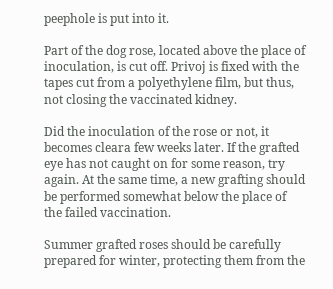peephole is put into it.

Part of the dog rose, located above the place of inoculation, is cut off. Privoj is fixed with the tapes cut from a polyethylene film, but thus, not closing the vaccinated kidney.

Did the inoculation of the rose or not, it becomes cleara few weeks later. If the grafted eye has not caught on for some reason, try again. At the same time, a new grafting should be performed somewhat below the place of the failed vaccination.

Summer grafted roses should be carefully prepared for winter, protecting them from the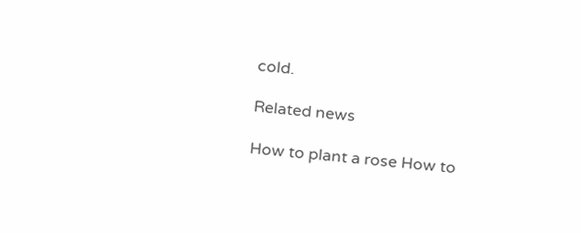cold.

Related news

How to plant a rose How to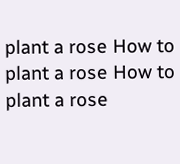plant a rose How to plant a rose How to plant a rose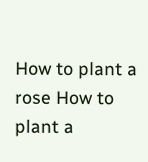How to plant a rose How to plant a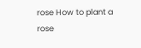rose How to plant a rose